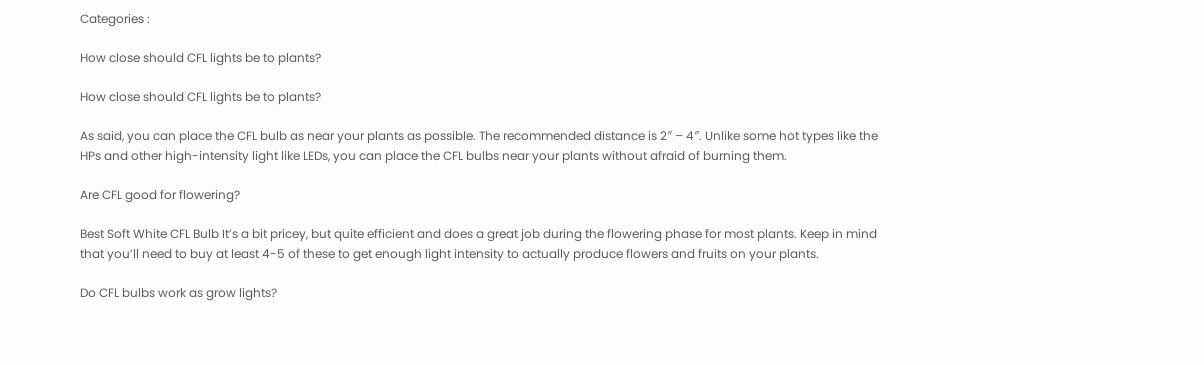Categories :

How close should CFL lights be to plants?

How close should CFL lights be to plants?

As said, you can place the CFL bulb as near your plants as possible. The recommended distance is 2″ – 4″. Unlike some hot types like the HPs and other high-intensity light like LEDs, you can place the CFL bulbs near your plants without afraid of burning them.

Are CFL good for flowering?

Best Soft White CFL Bulb It’s a bit pricey, but quite efficient and does a great job during the flowering phase for most plants. Keep in mind that you’ll need to buy at least 4-5 of these to get enough light intensity to actually produce flowers and fruits on your plants.

Do CFL bulbs work as grow lights?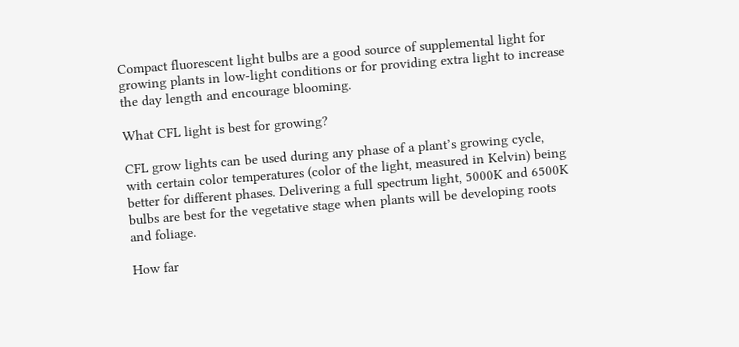Compact fluorescent light bulbs are a good source of supplemental light for growing plants in low-light conditions or for providing extra light to increase the day length and encourage blooming.

What CFL light is best for growing?

CFL grow lights can be used during any phase of a plant’s growing cycle, with certain color temperatures (color of the light, measured in Kelvin) being better for different phases. Delivering a full spectrum light, 5000K and 6500K bulbs are best for the vegetative stage when plants will be developing roots and foliage.

How far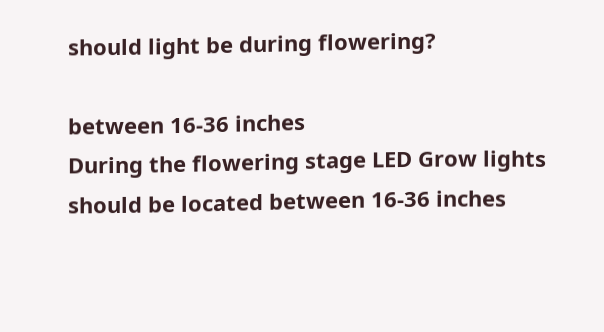should light be during flowering?

between 16-36 inches
During the flowering stage LED Grow lights should be located between 16-36 inches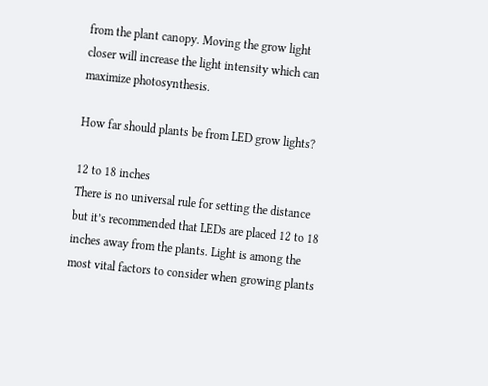from the plant canopy. Moving the grow light closer will increase the light intensity which can maximize photosynthesis.

How far should plants be from LED grow lights?

12 to 18 inches
There is no universal rule for setting the distance but it’s recommended that LEDs are placed 12 to 18 inches away from the plants. Light is among the most vital factors to consider when growing plants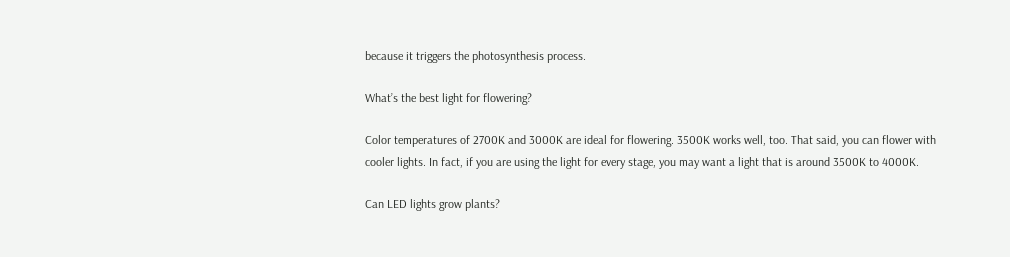because it triggers the photosynthesis process.

What’s the best light for flowering?

Color temperatures of 2700K and 3000K are ideal for flowering. 3500K works well, too. That said, you can flower with cooler lights. In fact, if you are using the light for every stage, you may want a light that is around 3500K to 4000K.

Can LED lights grow plants?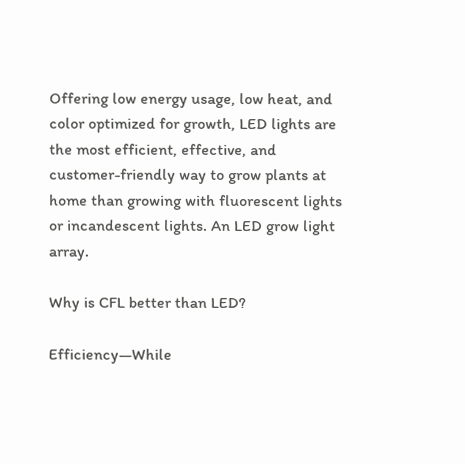Offering low energy usage, low heat, and color optimized for growth, LED lights are the most efficient, effective, and customer-friendly way to grow plants at home than growing with fluorescent lights or incandescent lights. An LED grow light array.

Why is CFL better than LED?

Efficiency—While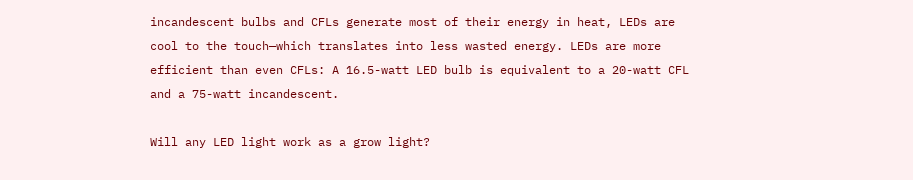incandescent bulbs and CFLs generate most of their energy in heat, LEDs are cool to the touch—which translates into less wasted energy. LEDs are more efficient than even CFLs: A 16.5-watt LED bulb is equivalent to a 20-watt CFL and a 75-watt incandescent.

Will any LED light work as a grow light?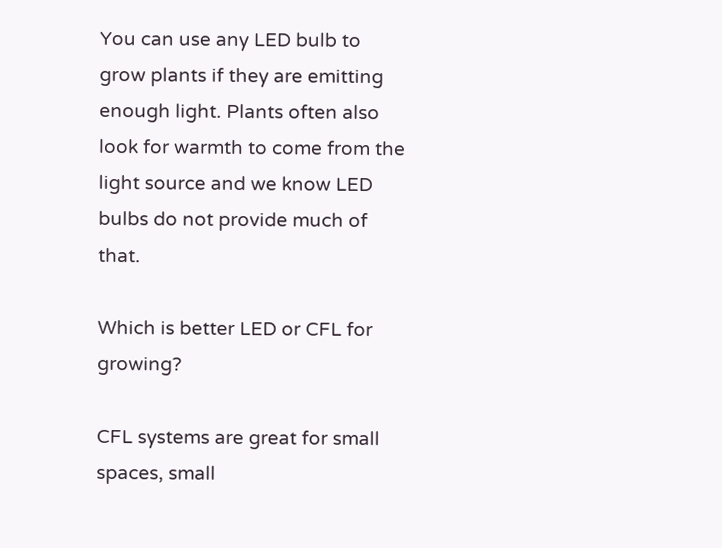You can use any LED bulb to grow plants if they are emitting enough light. Plants often also look for warmth to come from the light source and we know LED bulbs do not provide much of that.

Which is better LED or CFL for growing?

CFL systems are great for small spaces, small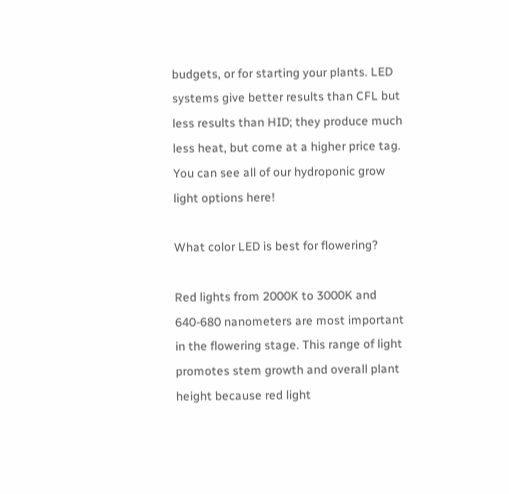budgets, or for starting your plants. LED systems give better results than CFL but less results than HID; they produce much less heat, but come at a higher price tag. You can see all of our hydroponic grow light options here!

What color LED is best for flowering?

Red lights from 2000K to 3000K and 640-680 nanometers are most important in the flowering stage. This range of light promotes stem growth and overall plant height because red light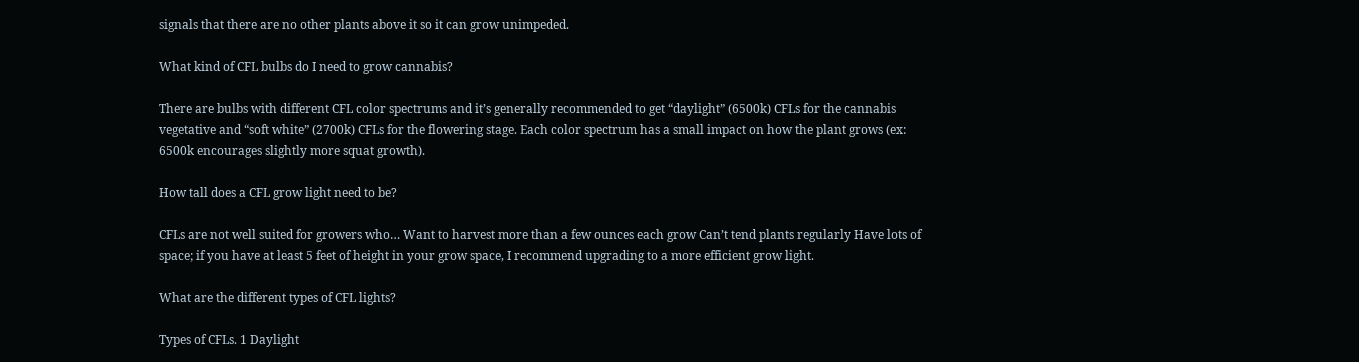signals that there are no other plants above it so it can grow unimpeded.

What kind of CFL bulbs do I need to grow cannabis?

There are bulbs with different CFL color spectrums and it’s generally recommended to get “daylight” (6500k) CFLs for the cannabis vegetative and “soft white” (2700k) CFLs for the flowering stage. Each color spectrum has a small impact on how the plant grows (ex: 6500k encourages slightly more squat growth).

How tall does a CFL grow light need to be?

CFLs are not well suited for growers who… Want to harvest more than a few ounces each grow Can’t tend plants regularly Have lots of space; if you have at least 5 feet of height in your grow space, I recommend upgrading to a more efficient grow light.

What are the different types of CFL lights?

Types of CFLs. 1 Daylight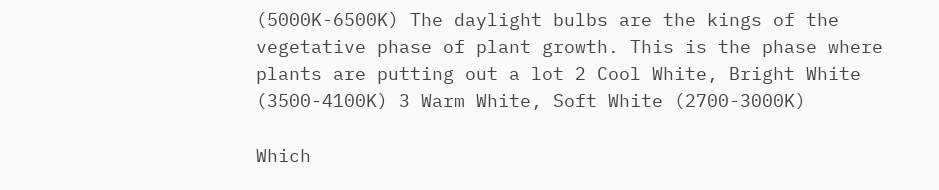(5000K-6500K) The daylight bulbs are the kings of the vegetative phase of plant growth. This is the phase where plants are putting out a lot 2 Cool White, Bright White (3500-4100K) 3 Warm White, Soft White (2700-3000K)

Which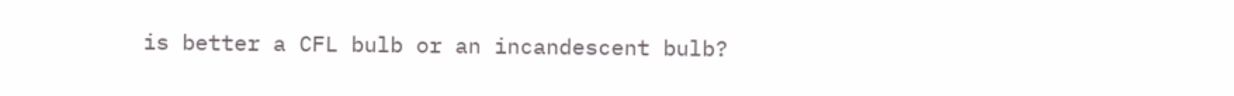is better a CFL bulb or an incandescent bulb?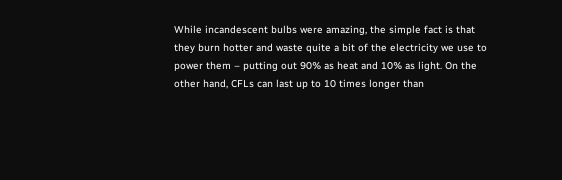While incandescent bulbs were amazing, the simple fact is that they burn hotter and waste quite a bit of the electricity we use to power them – putting out 90% as heat and 10% as light. On the other hand, CFLs can last up to 10 times longer than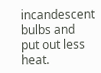incandescent bulbs and put out less heat.